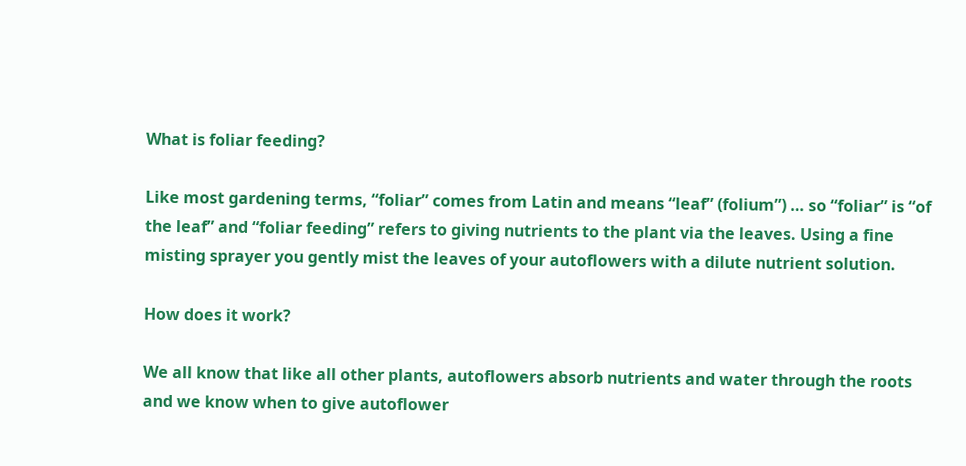What is foliar feeding?

Like most gardening terms, “foliar” comes from Latin and means “leaf” (folium”) … so “foliar” is “of the leaf” and “foliar feeding” refers to giving nutrients to the plant via the leaves. Using a fine misting sprayer you gently mist the leaves of your autoflowers with a dilute nutrient solution.

How does it work?

We all know that like all other plants, autoflowers absorb nutrients and water through the roots and we know when to give autoflower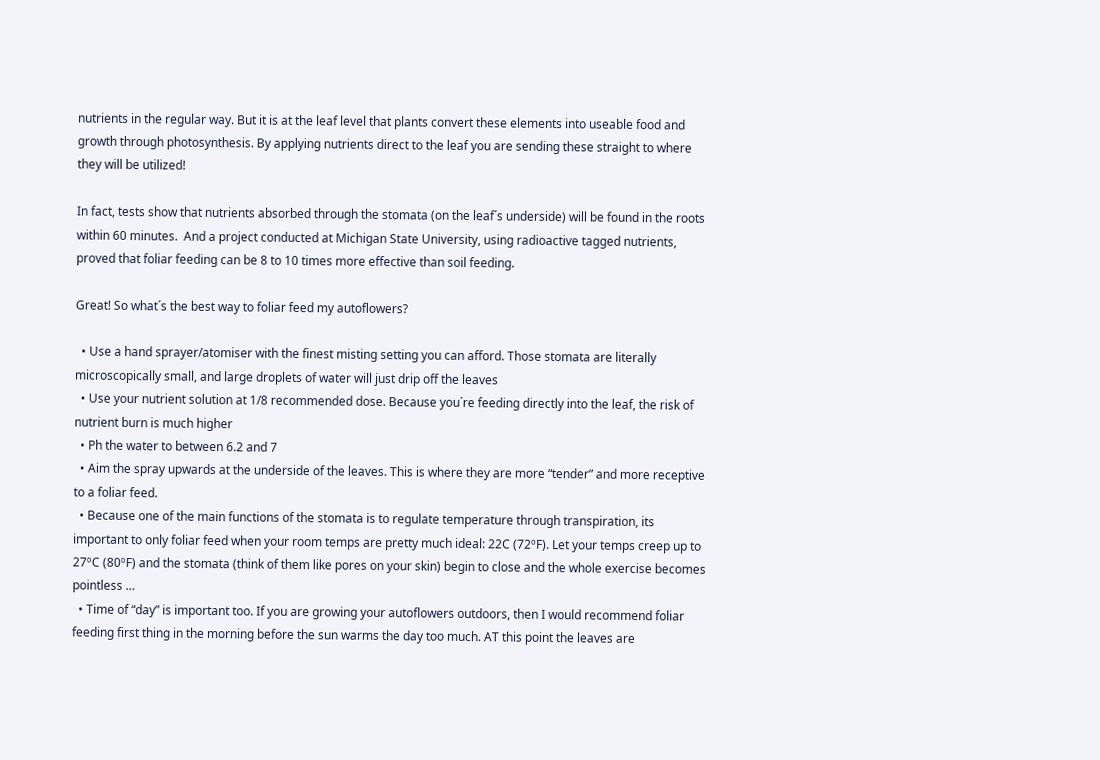nutrients in the regular way. But it is at the leaf level that plants convert these elements into useable food and growth through photosynthesis. By applying nutrients direct to the leaf you are sending these straight to where they will be utilized!

In fact, tests show that nutrients absorbed through the stomata (on the leaf´s underside) will be found in the roots within 60 minutes.  And a project conducted at Michigan State University, using radioactive tagged nutrients, proved that foliar feeding can be 8 to 10 times more effective than soil feeding.

Great! So what´s the best way to foliar feed my autoflowers?

  • Use a hand sprayer/atomiser with the finest misting setting you can afford. Those stomata are literally microscopically small, and large droplets of water will just drip off the leaves
  • Use your nutrient solution at 1/8 recommended dose. Because you´re feeding directly into the leaf, the risk of nutrient burn is much higher
  • Ph the water to between 6.2 and 7
  • Aim the spray upwards at the underside of the leaves. This is where they are more “tender” and more receptive to a foliar feed.
  • Because one of the main functions of the stomata is to regulate temperature through transpiration, its important to only foliar feed when your room temps are pretty much ideal: 22C (72ºF). Let your temps creep up to 27ºC (80ºF) and the stomata (think of them like pores on your skin) begin to close and the whole exercise becomes pointless …
  • Time of “day” is important too. If you are growing your autoflowers outdoors, then I would recommend foliar feeding first thing in the morning before the sun warms the day too much. AT this point the leaves are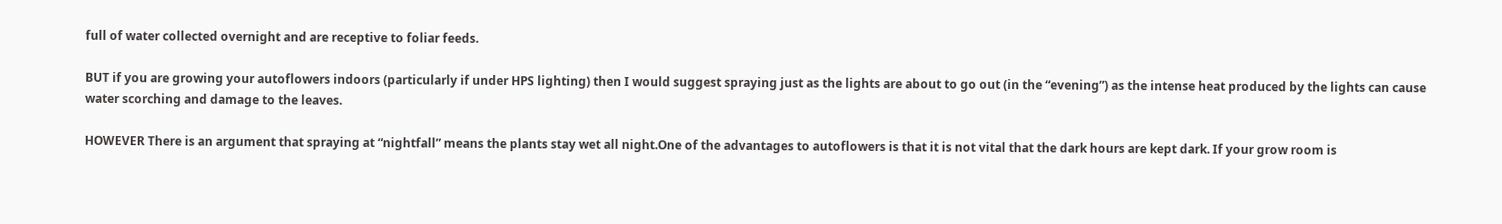full of water collected overnight and are receptive to foliar feeds.

BUT if you are growing your autoflowers indoors (particularly if under HPS lighting) then I would suggest spraying just as the lights are about to go out (in the “evening”) as the intense heat produced by the lights can cause water scorching and damage to the leaves.

HOWEVER There is an argument that spraying at “nightfall” means the plants stay wet all night.One of the advantages to autoflowers is that it is not vital that the dark hours are kept dark. If your grow room is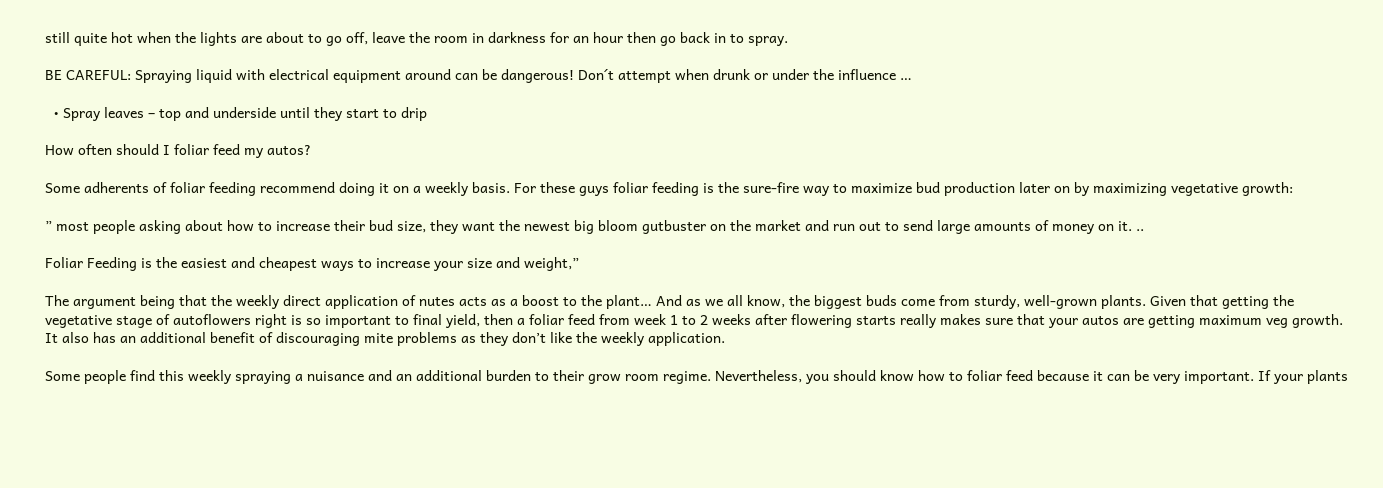still quite hot when the lights are about to go off, leave the room in darkness for an hour then go back in to spray.

BE CAREFUL: Spraying liquid with electrical equipment around can be dangerous! Don´t attempt when drunk or under the influence …

  • Spray leaves – top and underside until they start to drip

How often should I foliar feed my autos?

Some adherents of foliar feeding recommend doing it on a weekly basis. For these guys foliar feeding is the sure-fire way to maximize bud production later on by maximizing vegetative growth:

” most people asking about how to increase their bud size, they want the newest big bloom gutbuster on the market and run out to send large amounts of money on it. ..

Foliar Feeding is the easiest and cheapest ways to increase your size and weight,”

The argument being that the weekly direct application of nutes acts as a boost to the plant… And as we all know, the biggest buds come from sturdy, well-grown plants. Given that getting the vegetative stage of autoflowers right is so important to final yield, then a foliar feed from week 1 to 2 weeks after flowering starts really makes sure that your autos are getting maximum veg growth. It also has an additional benefit of discouraging mite problems as they don’t like the weekly application.

Some people find this weekly spraying a nuisance and an additional burden to their grow room regime. Nevertheless, you should know how to foliar feed because it can be very important. If your plants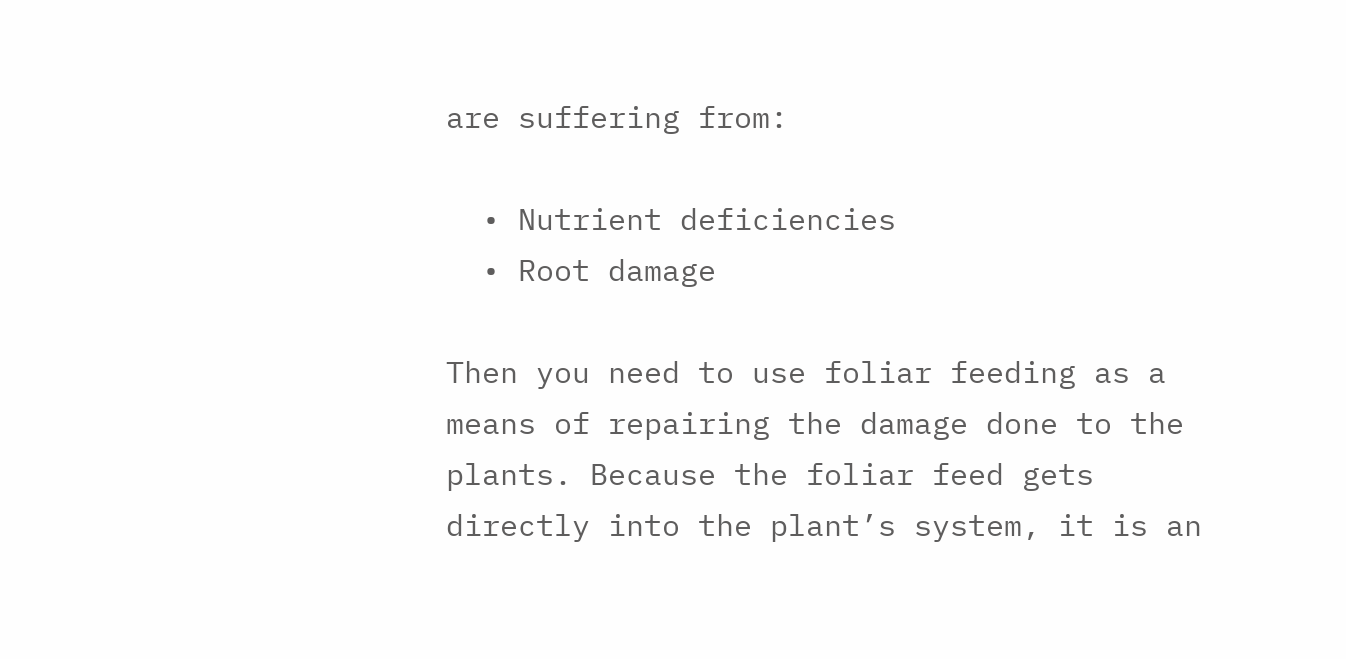are suffering from:

  • Nutrient deficiencies
  • Root damage

Then you need to use foliar feeding as a means of repairing the damage done to the plants. Because the foliar feed gets directly into the plant’s system, it is an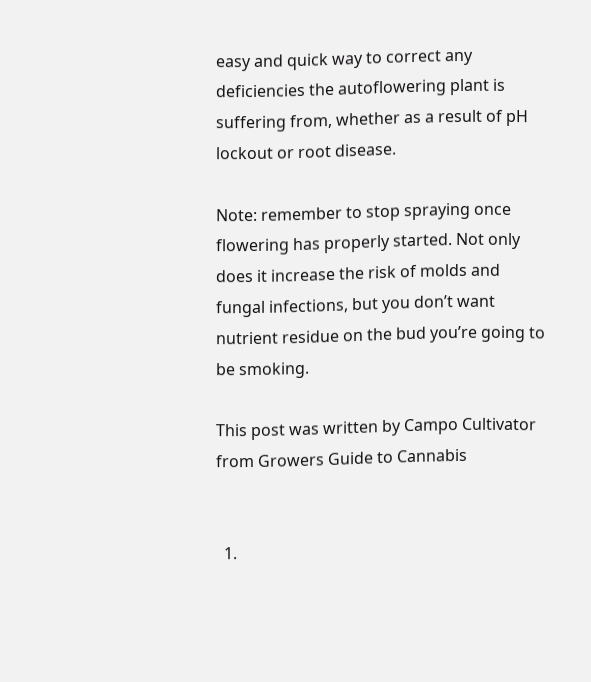easy and quick way to correct any deficiencies the autoflowering plant is suffering from, whether as a result of pH lockout or root disease.

Note: remember to stop spraying once flowering has properly started. Not only does it increase the risk of molds and fungal infections, but you don’t want nutrient residue on the bud you’re going to be smoking.

This post was written by Campo Cultivator from Growers Guide to Cannabis


  1.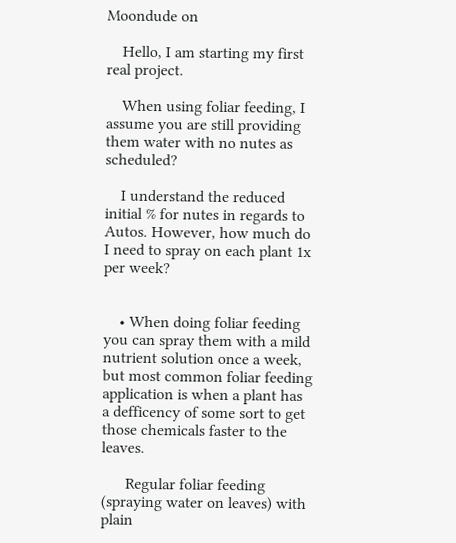Moondude on

    Hello, I am starting my first real project.

    When using foliar feeding, I assume you are still providing them water with no nutes as scheduled?

    I understand the reduced initial % for nutes in regards to Autos. However, how much do I need to spray on each plant 1x per week?


    • When doing foliar feeding you can spray them with a mild nutrient solution once a week, but most common foliar feeding application is when a plant has a defficency of some sort to get those chemicals faster to the leaves.

      Regular foliar feeding (spraying water on leaves) with plain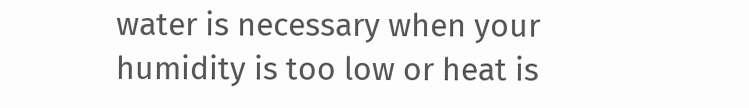water is necessary when your humidity is too low or heat is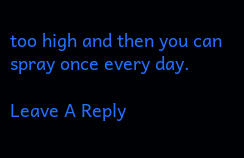too high and then you can spray once every day.

Leave A Reply